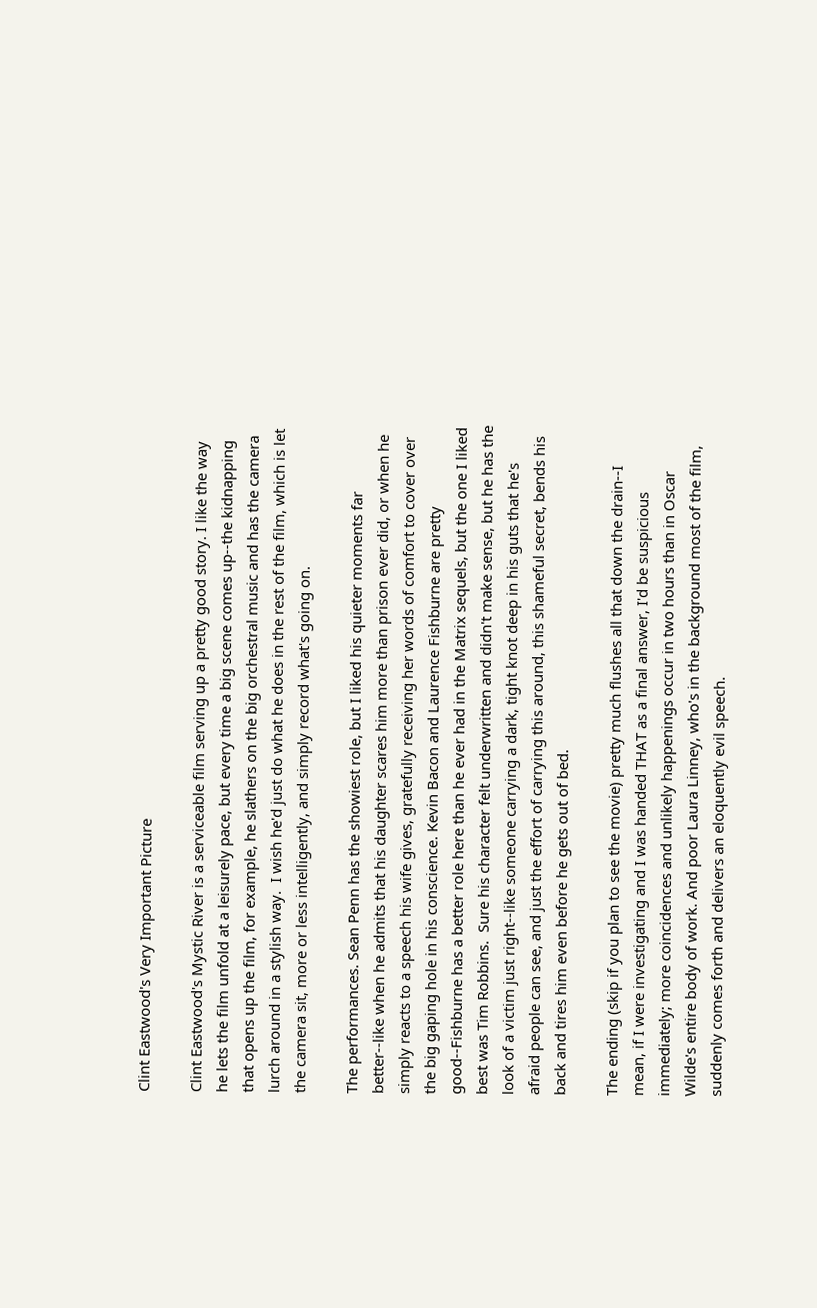Clint Eastwood's Very Important Picture

Clint Eastwood's Mystic River is a serviceable film serving up a pretty good story. I like the way he lets the film unfold at a leisurely pace, but every time a big scene comes up--the kidnapping that opens up the film, for example, he slathers on the big orchestral music and has the camera lurch around in a stylish way.  I wish he'd just do what he does in the rest of the film, which is let the camera sit, more or less intelligently, and simply record what's going on.

The performances. Sean Penn has the showiest role, but I liked his quieter moments far better--like when he admits that his daughter scares him more than prison ever did, or when he simply reacts to a speech his wife gives, gratefully receiving her words of comfort to cover over the big gaping hole in his conscience. Kevin Bacon and Laurence Fishburne are pretty good--Fishburne has a better role here than he ever had in the Matrix sequels, but the one I liked best was Tim Robbins.  Sure his character felt underwritten and didn't make sense, but he has the look of a victim just right--like someone carrying a dark, tight knot deep in his guts that he's afraid people can see, and just the effort of carrying this around, this shameful secret, bends his back and tires him even before he gets out of bed.

The ending (skip if you plan to see the movie) pretty much flushes all that down the drain--I mean, if I were investigating and I was handed THAT as a final answer, I'd be suspicious immediately; more coincidences and unlikely happenings occur in two hours than in Oscar Wilde's entire body of work. And poor Laura Linney, who's in the background most of the film, suddenly comes forth and delivers an eloquently evil speech.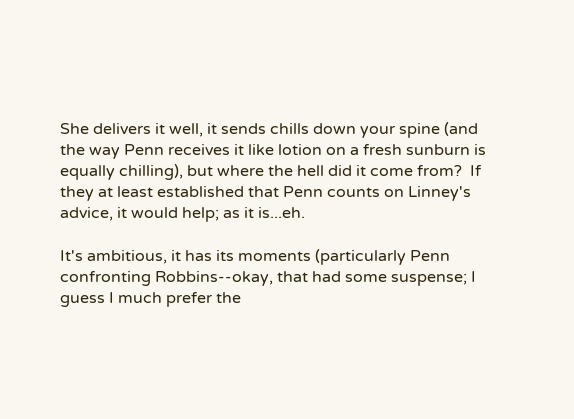She delivers it well, it sends chills down your spine (and the way Penn receives it like lotion on a fresh sunburn is equally chilling), but where the hell did it come from?  If they at least established that Penn counts on Linney's advice, it would help; as it is...eh.

It's ambitious, it has its moments (particularly Penn confronting Robbins--okay, that had some suspense; I guess I much prefer the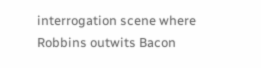interrogation scene where Robbins outwits Bacon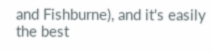and Fishburne), and it's easily the best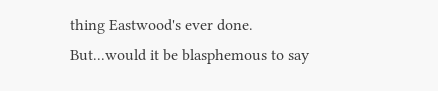thing Eastwood's ever done.  But...would it be blasphemous to say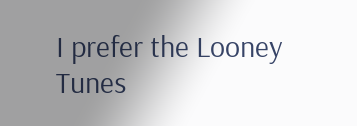I prefer the Looney Tunes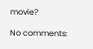movie?

No comments: